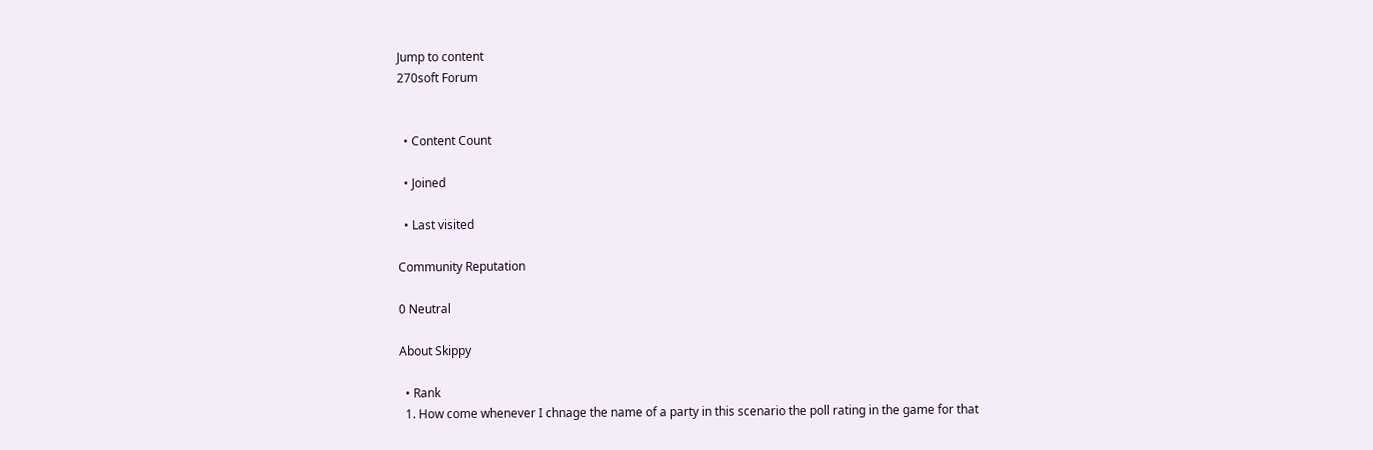Jump to content
270soft Forum


  • Content Count

  • Joined

  • Last visited

Community Reputation

0 Neutral

About Skippy

  • Rank
  1. How come whenever I chnage the name of a party in this scenario the poll rating in the game for that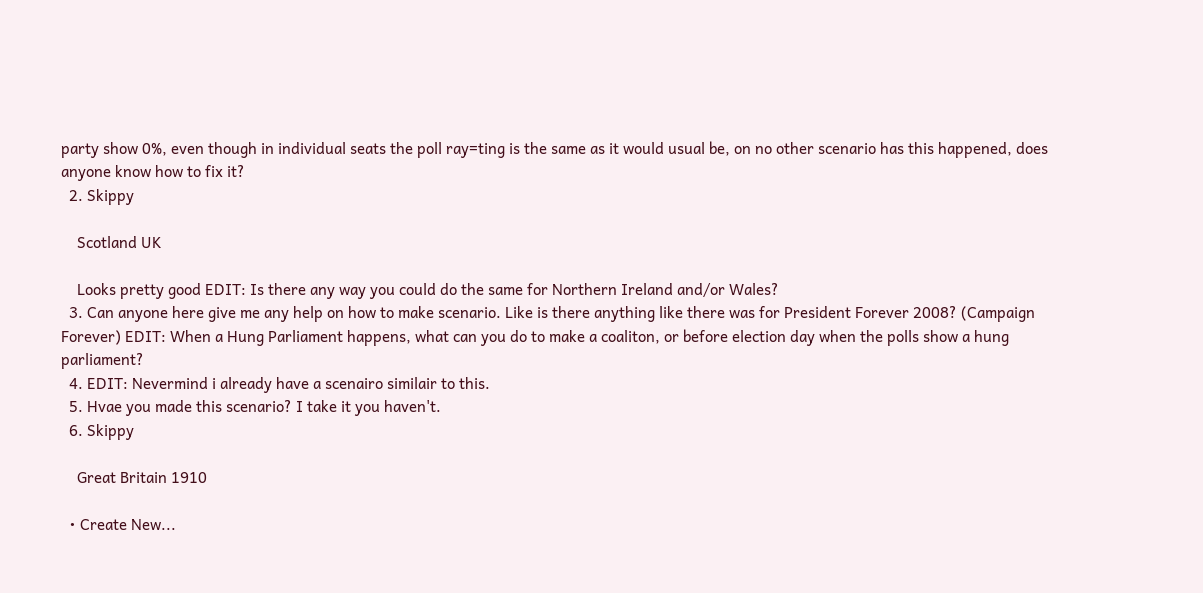party show 0%, even though in individual seats the poll ray=ting is the same as it would usual be, on no other scenario has this happened, does anyone know how to fix it?
  2. Skippy

    Scotland UK

    Looks pretty good EDIT: Is there any way you could do the same for Northern Ireland and/or Wales?
  3. Can anyone here give me any help on how to make scenario. Like is there anything like there was for President Forever 2008? (Campaign Forever) EDIT: When a Hung Parliament happens, what can you do to make a coaliton, or before election day when the polls show a hung parliament?
  4. EDIT: Nevermind i already have a scenairo similair to this.
  5. Hvae you made this scenario? I take it you haven't.
  6. Skippy

    Great Britain 1910

  • Create New...